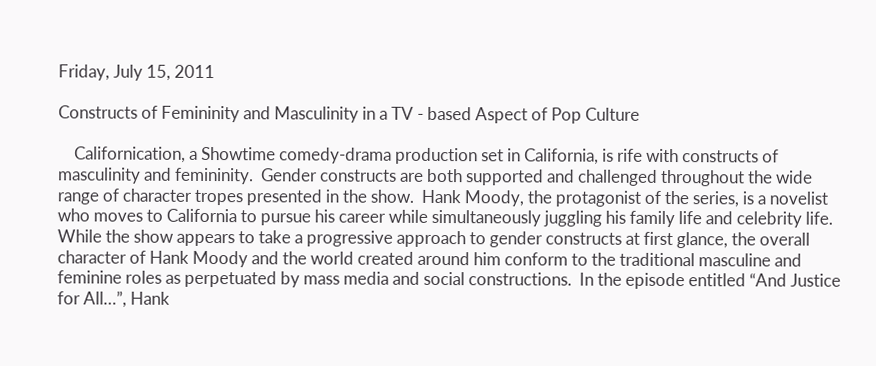Friday, July 15, 2011

Constructs of Femininity and Masculinity in a TV - based Aspect of Pop Culture

    Californication, a Showtime comedy-drama production set in California, is rife with constructs of masculinity and femininity.  Gender constructs are both supported and challenged throughout the wide range of character tropes presented in the show.  Hank Moody, the protagonist of the series, is a novelist who moves to California to pursue his career while simultaneously juggling his family life and celebrity life.  While the show appears to take a progressive approach to gender constructs at first glance, the overall character of Hank Moody and the world created around him conform to the traditional masculine and feminine roles as perpetuated by mass media and social constructions.  In the episode entitled “And Justice for All…”, Hank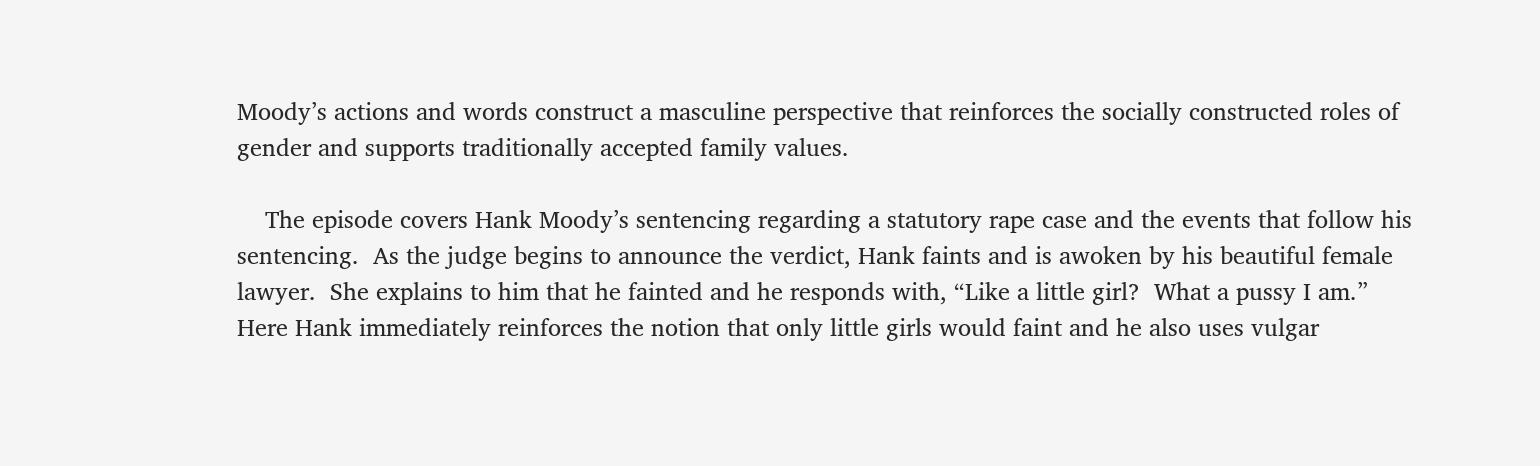Moody’s actions and words construct a masculine perspective that reinforces the socially constructed roles of gender and supports traditionally accepted family values.

    The episode covers Hank Moody’s sentencing regarding a statutory rape case and the events that follow his sentencing.  As the judge begins to announce the verdict, Hank faints and is awoken by his beautiful female lawyer.  She explains to him that he fainted and he responds with, “Like a little girl?  What a pussy I am.”  Here Hank immediately reinforces the notion that only little girls would faint and he also uses vulgar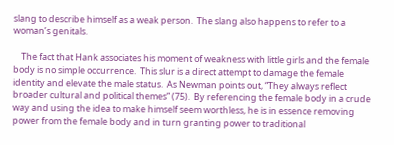slang to describe himself as a weak person.  The slang also happens to refer to a woman’s genitals.

    The fact that Hank associates his moment of weakness with little girls and the female body is no simple occurrence.  This slur is a direct attempt to damage the female identity and elevate the male status.  As Newman points out, “They always reflect broader cultural and political themes” (75).  By referencing the female body in a crude way and using the idea to make himself seem worthless, he is in essence removing power from the female body and in turn granting power to traditional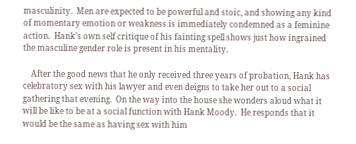masculinity.  Men are expected to be powerful and stoic, and showing any kind of momentary emotion or weakness is immediately condemned as a feminine action.  Hank’s own self critique of his fainting spell shows just how ingrained the masculine gender role is present in his mentality.

    After the good news that he only received three years of probation, Hank has celebratory sex with his lawyer and even deigns to take her out to a social gathering that evening.  On the way into the house she wonders aloud what it will be like to be at a social function with Hank Moody.  He responds that it would be the same as having sex with him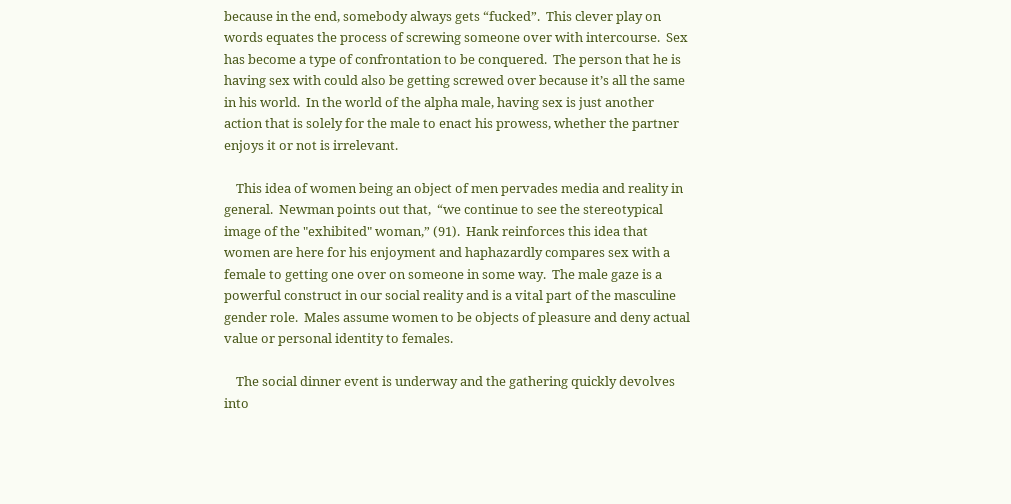because in the end, somebody always gets “fucked”.  This clever play on words equates the process of screwing someone over with intercourse.  Sex has become a type of confrontation to be conquered.  The person that he is having sex with could also be getting screwed over because it’s all the same in his world.  In the world of the alpha male, having sex is just another action that is solely for the male to enact his prowess, whether the partner enjoys it or not is irrelevant.

    This idea of women being an object of men pervades media and reality in general.  Newman points out that,  “we continue to see the stereotypical image of the "exhibited" woman,” (91).  Hank reinforces this idea that women are here for his enjoyment and haphazardly compares sex with a female to getting one over on someone in some way.  The male gaze is a powerful construct in our social reality and is a vital part of the masculine gender role.  Males assume women to be objects of pleasure and deny actual value or personal identity to females.

    The social dinner event is underway and the gathering quickly devolves into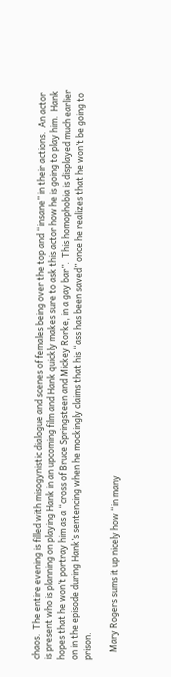chaos.  The entire evening is filled with misogynistic dialogue and scenes of females being over the top and “insane” in their actions.  An actor is present who is planning on playing Hank in an upcoming film and Hank quickly makes sure to ask this actor how he is going to play him.  Hank hopes that he won’t portray him as a “cross of Bruce Springsteen and Mickey Rorke, in a gay bar”.  This homophobia is displayed much earlier on in the episode during Hank’s sentencing when he mockingly claims that his “ass has been saved” once he realizes that he won’t be going to prison.

    Mary Rogers sums it up nicely how “in many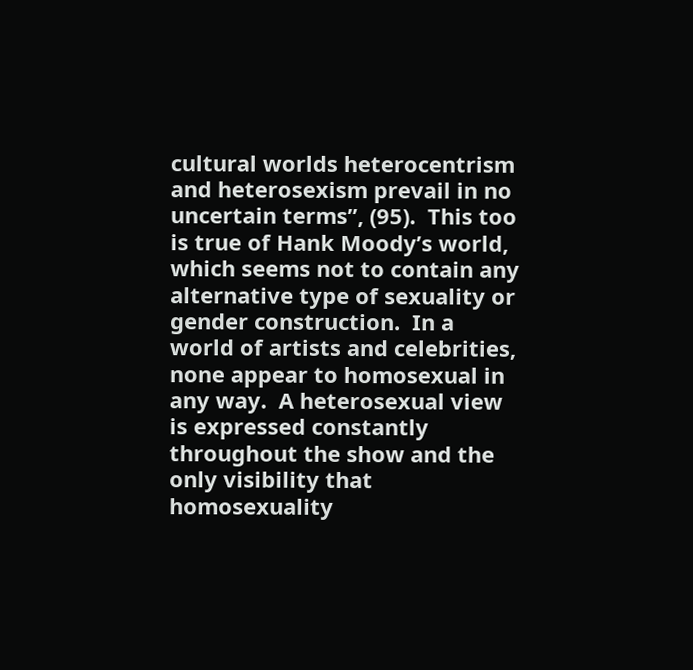cultural worlds heterocentrism and heterosexism prevail in no uncertain terms”, (95).  This too is true of Hank Moody’s world, which seems not to contain any alternative type of sexuality or gender construction.  In a world of artists and celebrities, none appear to homosexual in any way.  A heterosexual view is expressed constantly throughout the show and the only visibility that homosexuality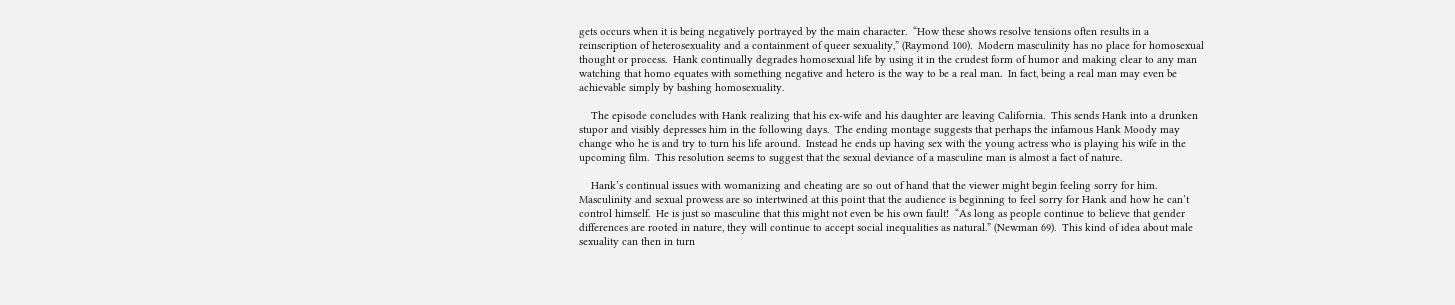gets occurs when it is being negatively portrayed by the main character.  “How these shows resolve tensions often results in a reinscription of heterosexuality and a containment of queer sexuality,” (Raymond 100).  Modern masculinity has no place for homosexual thought or process.  Hank continually degrades homosexual life by using it in the crudest form of humor and making clear to any man watching that homo equates with something negative and hetero is the way to be a real man.  In fact, being a real man may even be achievable simply by bashing homosexuality.

    The episode concludes with Hank realizing that his ex-wife and his daughter are leaving California.  This sends Hank into a drunken stupor and visibly depresses him in the following days.  The ending montage suggests that perhaps the infamous Hank Moody may change who he is and try to turn his life around.  Instead he ends up having sex with the young actress who is playing his wife in the upcoming film.  This resolution seems to suggest that the sexual deviance of a masculine man is almost a fact of nature.

    Hank’s continual issues with womanizing and cheating are so out of hand that the viewer might begin feeling sorry for him.  Masculinity and sexual prowess are so intertwined at this point that the audience is beginning to feel sorry for Hank and how he can’t control himself.  He is just so masculine that this might not even be his own fault!  “As long as people continue to believe that gender differences are rooted in nature, they will continue to accept social inequalities as natural.” (Newman 69).  This kind of idea about male sexuality can then in turn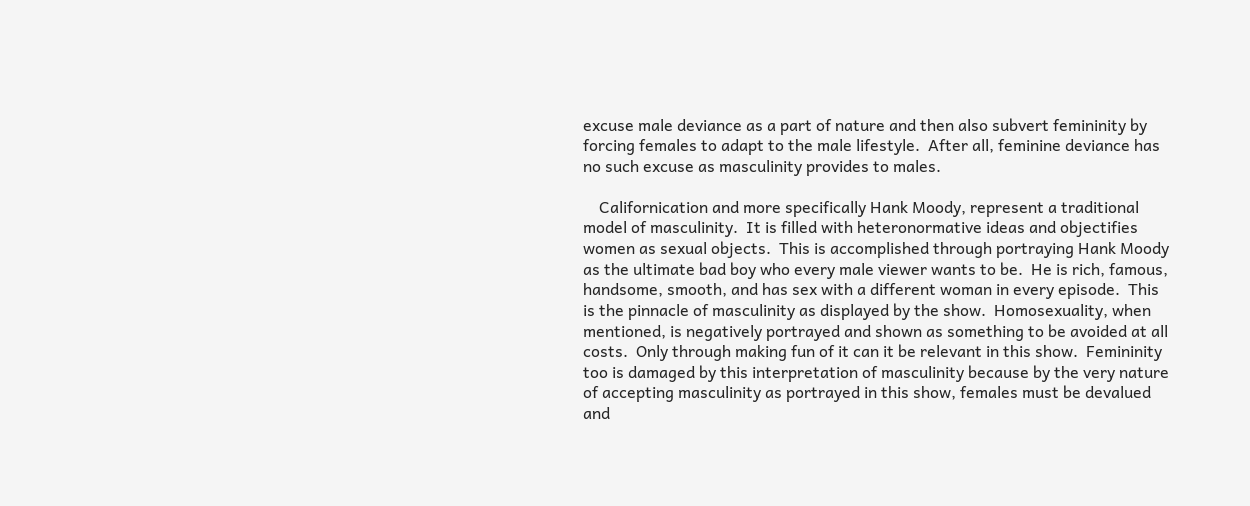excuse male deviance as a part of nature and then also subvert femininity by forcing females to adapt to the male lifestyle.  After all, feminine deviance has no such excuse as masculinity provides to males.

    Californication and more specifically Hank Moody, represent a traditional model of masculinity.  It is filled with heteronormative ideas and objectifies women as sexual objects.  This is accomplished through portraying Hank Moody as the ultimate bad boy who every male viewer wants to be.  He is rich, famous, handsome, smooth, and has sex with a different woman in every episode.  This is the pinnacle of masculinity as displayed by the show.  Homosexuality, when mentioned, is negatively portrayed and shown as something to be avoided at all costs.  Only through making fun of it can it be relevant in this show.  Femininity too is damaged by this interpretation of masculinity because by the very nature of accepting masculinity as portrayed in this show, females must be devalued and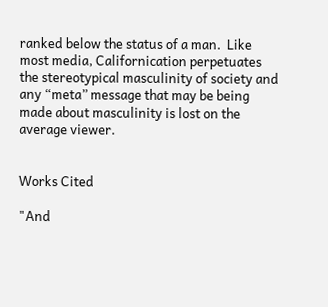ranked below the status of a man.  Like most media, Californication perpetuates the stereotypical masculinity of society and any “meta” message that may be being made about masculinity is lost on the average viewer.


Works Cited

"And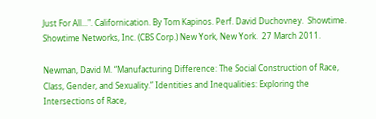Just For All...". Californication. By Tom Kapinos. Perf. David Duchovney.  Showtime.  Showtime Networks, Inc. (CBS Corp.) New York, New York.  27 March 2011.

Newman, David M. “Manufacturing Difference: The Social Construction of Race, Class, Gender, and Sexuality.” Identities and Inequalities: Exploring the Intersections of Race,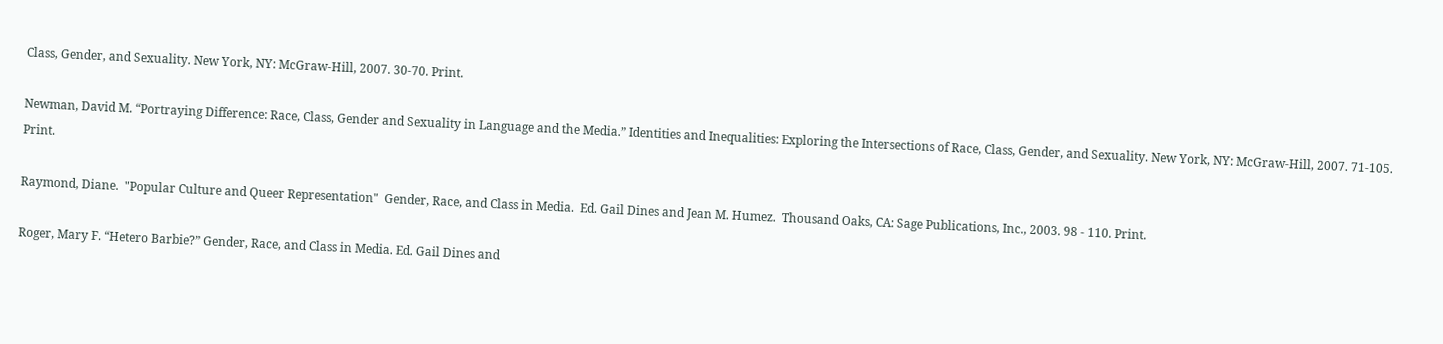Class, Gender, and Sexuality. New York, NY: McGraw-Hill, 2007. 30-70. Print.

Newman, David M. “Portraying Difference: Race, Class, Gender and Sexuality in Language and the Media.” Identities and Inequalities: Exploring the Intersections of Race, Class, Gender, and Sexuality. New York, NY: McGraw-Hill, 2007. 71-105. Print.

Raymond, Diane.  "Popular Culture and Queer Representation"  Gender, Race, and Class in Media.  Ed. Gail Dines and Jean M. Humez.  Thousand Oaks, CA: Sage Publications, Inc., 2003. 98 - 110. Print.

Roger, Mary F. “Hetero Barbie?” Gender, Race, and Class in Media. Ed. Gail Dines and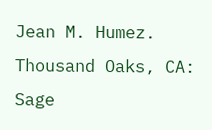Jean M. Humez. Thousand Oaks, CA: Sage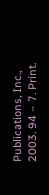Publications, Inc., 2003. 94 – 7. Print.